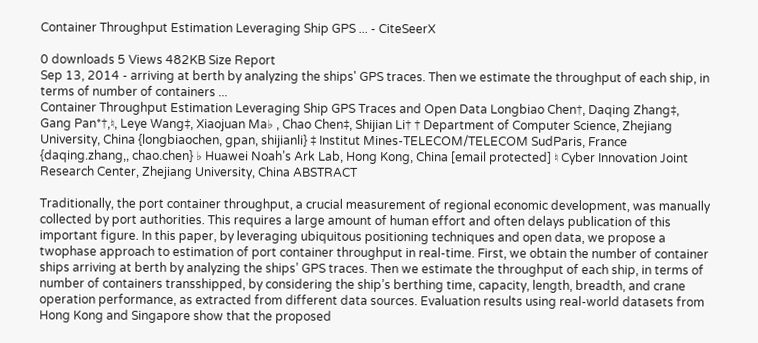Container Throughput Estimation Leveraging Ship GPS ... - CiteSeerX

0 downloads 5 Views 482KB Size Report
Sep 13, 2014 - arriving at berth by analyzing the ships' GPS traces. Then we estimate the throughput of each ship, in terms of number of containers ...
Container Throughput Estimation Leveraging Ship GPS Traces and Open Data Longbiao Chen†, Daqing Zhang‡, Gang Pan*†,♮, Leye Wang‡, Xiaojuan Ma♭ , Chao Chen‡, Shijian Li† † Department of Computer Science, Zhejiang University, China {longbiaochen, gpan, shijianli} ‡ Institut Mines-TELECOM/TELECOM SudParis, France {daqing.zhang,, chao.chen} ♭ Huawei Noah’s Ark Lab, Hong Kong, China [email protected] ♮ Cyber Innovation Joint Research Center, Zhejiang University, China ABSTRACT

Traditionally, the port container throughput, a crucial measurement of regional economic development, was manually collected by port authorities. This requires a large amount of human effort and often delays publication of this important figure. In this paper, by leveraging ubiquitous positioning techniques and open data, we propose a twophase approach to estimation of port container throughput in real-time. First, we obtain the number of container ships arriving at berth by analyzing the ships’ GPS traces. Then we estimate the throughput of each ship, in terms of number of containers transshipped, by considering the ship’s berthing time, capacity, length, breadth, and crane operation performance, as extracted from different data sources. Evaluation results using real-world datasets from Hong Kong and Singapore show that the proposed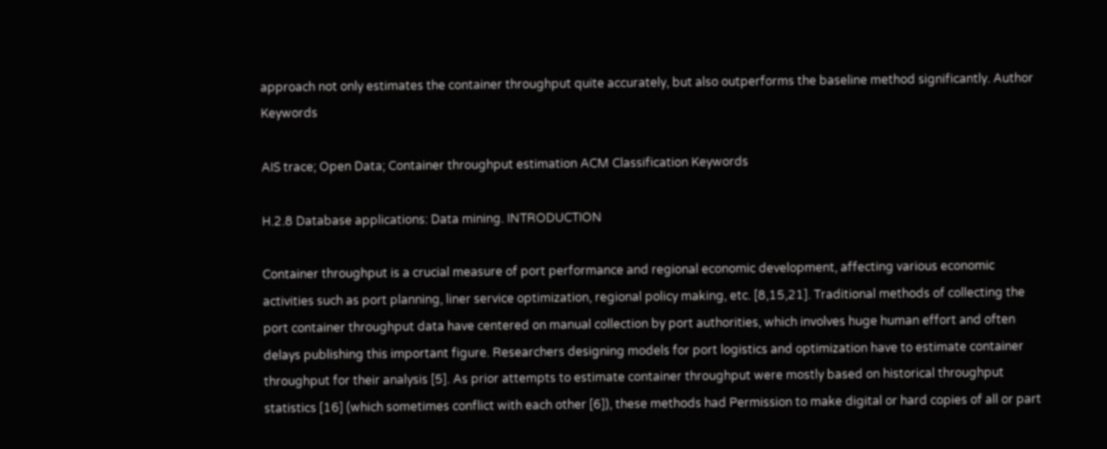approach not only estimates the container throughput quite accurately, but also outperforms the baseline method significantly. Author Keywords

AIS trace; Open Data; Container throughput estimation ACM Classification Keywords

H.2.8 Database applications: Data mining. INTRODUCTION

Container throughput is a crucial measure of port performance and regional economic development, affecting various economic activities such as port planning, liner service optimization, regional policy making, etc. [8,15,21]. Traditional methods of collecting the port container throughput data have centered on manual collection by port authorities, which involves huge human effort and often delays publishing this important figure. Researchers designing models for port logistics and optimization have to estimate container throughput for their analysis [5]. As prior attempts to estimate container throughput were mostly based on historical throughput statistics [16] (which sometimes conflict with each other [6]), these methods had Permission to make digital or hard copies of all or part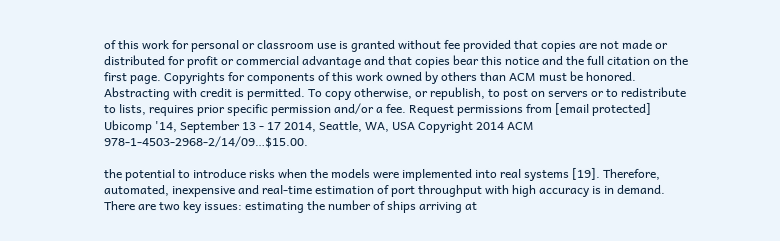of this work for personal or classroom use is granted without fee provided that copies are not made or distributed for profit or commercial advantage and that copies bear this notice and the full citation on the first page. Copyrights for components of this work owned by others than ACM must be honored. Abstracting with credit is permitted. To copy otherwise, or republish, to post on servers or to redistribute to lists, requires prior specific permission and/or a fee. Request permissions from [email protected] Ubicomp '14, September 13 - 17 2014, Seattle, WA, USA Copyright 2014 ACM 978-1-4503-2968-2/14/09…$15.00.

the potential to introduce risks when the models were implemented into real systems [19]. Therefore, automated, inexpensive and real-time estimation of port throughput with high accuracy is in demand. There are two key issues: estimating the number of ships arriving at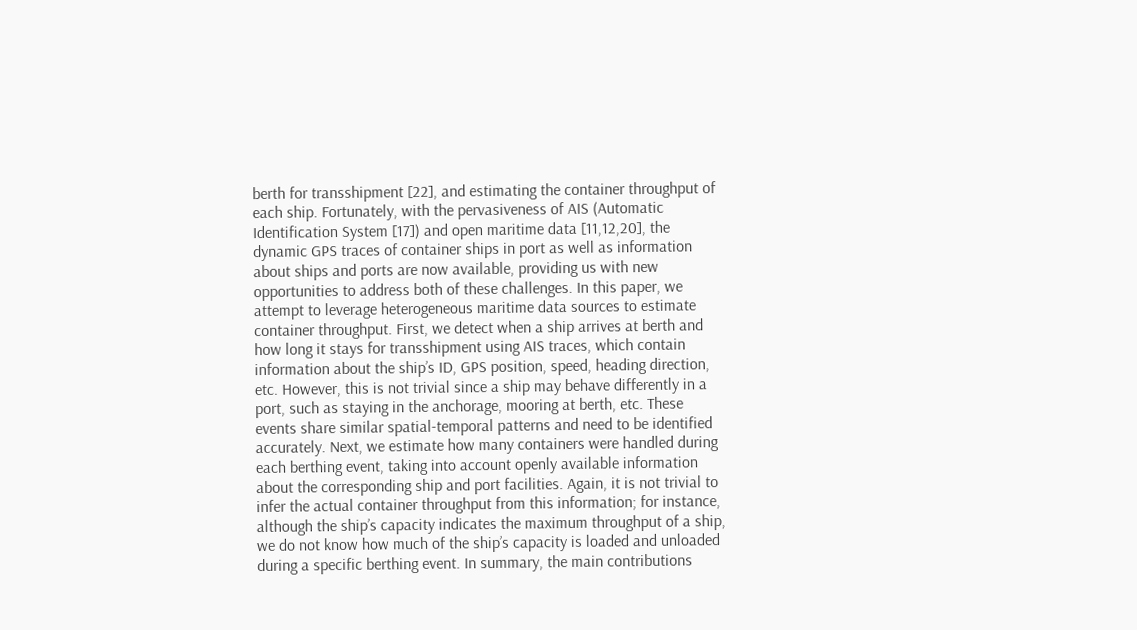berth for transshipment [22], and estimating the container throughput of each ship. Fortunately, with the pervasiveness of AIS (Automatic Identification System [17]) and open maritime data [11,12,20], the dynamic GPS traces of container ships in port as well as information about ships and ports are now available, providing us with new opportunities to address both of these challenges. In this paper, we attempt to leverage heterogeneous maritime data sources to estimate container throughput. First, we detect when a ship arrives at berth and how long it stays for transshipment using AIS traces, which contain information about the ship’s ID, GPS position, speed, heading direction, etc. However, this is not trivial since a ship may behave differently in a port, such as staying in the anchorage, mooring at berth, etc. These events share similar spatial-temporal patterns and need to be identified accurately. Next, we estimate how many containers were handled during each berthing event, taking into account openly available information about the corresponding ship and port facilities. Again, it is not trivial to infer the actual container throughput from this information; for instance, although the ship’s capacity indicates the maximum throughput of a ship, we do not know how much of the ship’s capacity is loaded and unloaded during a specific berthing event. In summary, the main contributions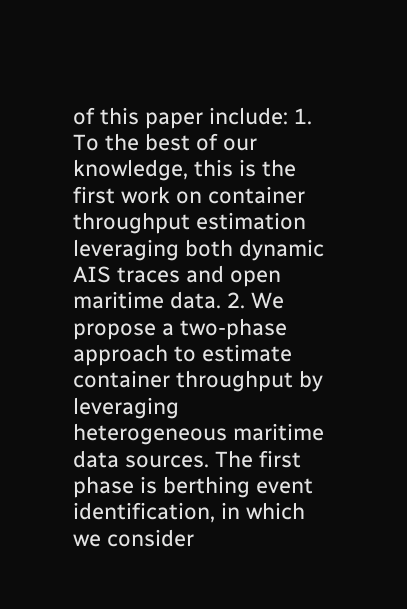of this paper include: 1. To the best of our knowledge, this is the first work on container throughput estimation leveraging both dynamic AIS traces and open maritime data. 2. We propose a two-phase approach to estimate container throughput by leveraging heterogeneous maritime data sources. The first phase is berthing event identification, in which we consider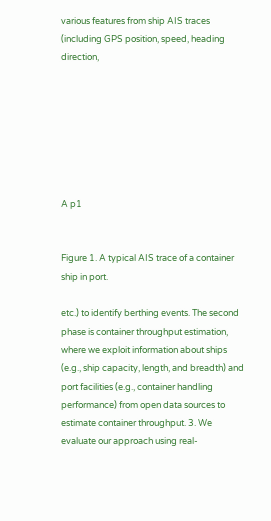various features from ship AIS traces (including GPS position, speed, heading direction,







A p1


Figure 1. A typical AIS trace of a container ship in port.

etc.) to identify berthing events. The second phase is container throughput estimation, where we exploit information about ships (e.g., ship capacity, length, and breadth) and port facilities (e.g., container handling performance) from open data sources to estimate container throughput. 3. We evaluate our approach using real-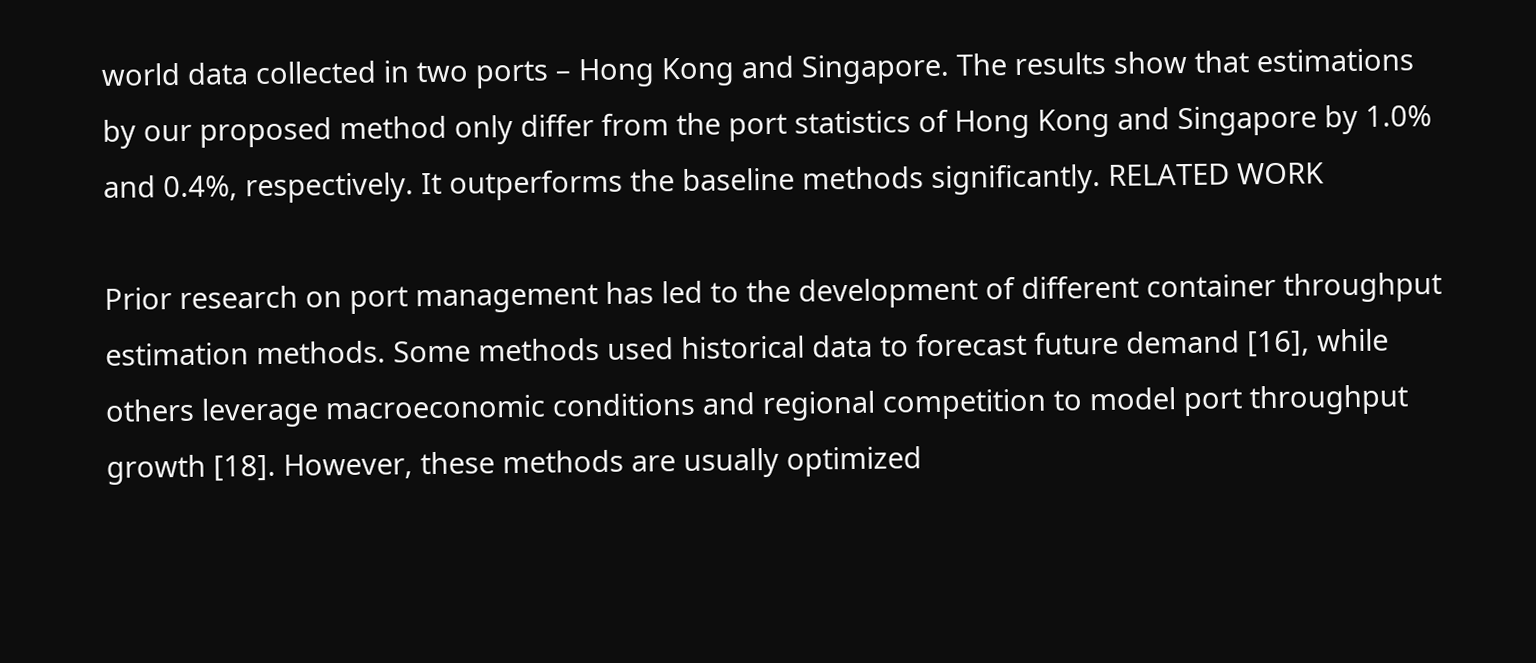world data collected in two ports – Hong Kong and Singapore. The results show that estimations by our proposed method only differ from the port statistics of Hong Kong and Singapore by 1.0% and 0.4%, respectively. It outperforms the baseline methods significantly. RELATED WORK

Prior research on port management has led to the development of different container throughput estimation methods. Some methods used historical data to forecast future demand [16], while others leverage macroeconomic conditions and regional competition to model port throughput growth [18]. However, these methods are usually optimized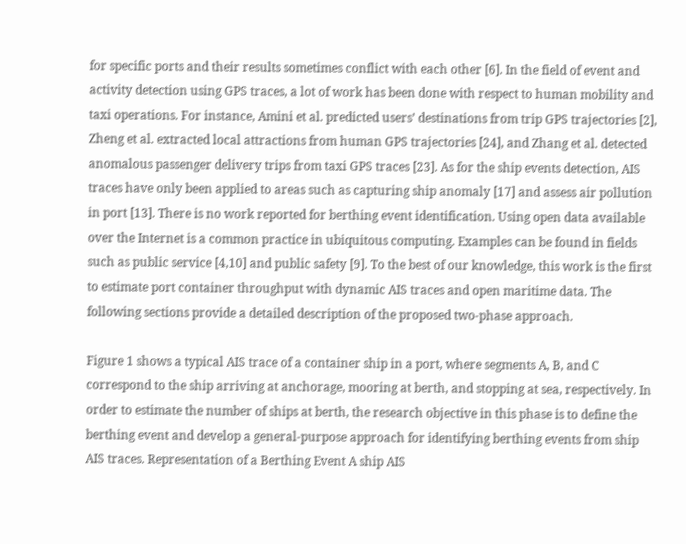for specific ports and their results sometimes conflict with each other [6]. In the field of event and activity detection using GPS traces, a lot of work has been done with respect to human mobility and taxi operations. For instance, Amini et al. predicted users’ destinations from trip GPS trajectories [2], Zheng et al. extracted local attractions from human GPS trajectories [24], and Zhang et al. detected anomalous passenger delivery trips from taxi GPS traces [23]. As for the ship events detection, AIS traces have only been applied to areas such as capturing ship anomaly [17] and assess air pollution in port [13]. There is no work reported for berthing event identification. Using open data available over the Internet is a common practice in ubiquitous computing. Examples can be found in fields such as public service [4,10] and public safety [9]. To the best of our knowledge, this work is the first to estimate port container throughput with dynamic AIS traces and open maritime data. The following sections provide a detailed description of the proposed two-phase approach.

Figure 1 shows a typical AIS trace of a container ship in a port, where segments A, B, and C correspond to the ship arriving at anchorage, mooring at berth, and stopping at sea, respectively. In order to estimate the number of ships at berth, the research objective in this phase is to define the berthing event and develop a general-purpose approach for identifying berthing events from ship AIS traces. Representation of a Berthing Event A ship AIS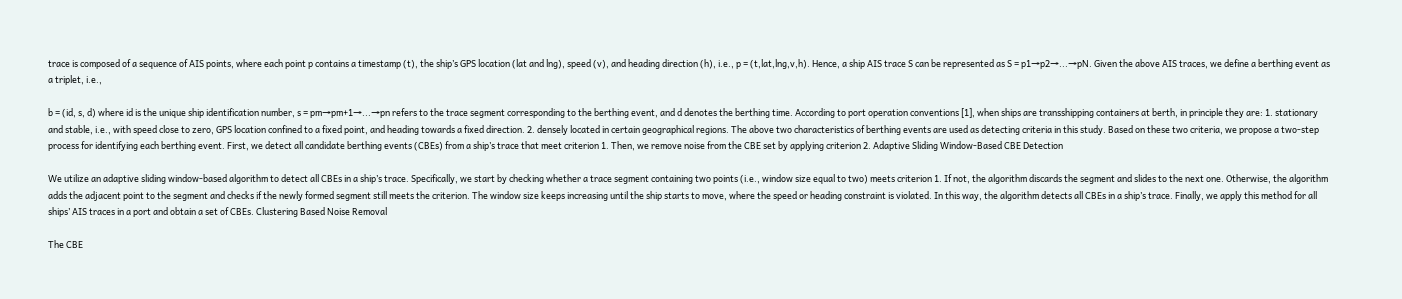trace is composed of a sequence of AIS points, where each point p contains a timestamp (t), the ship’s GPS location (lat and lng), speed (v), and heading direction (h), i.e., p = (t,lat,lng,v,h). Hence, a ship AIS trace S can be represented as S = p1→p2→...→pN. Given the above AIS traces, we define a berthing event as a triplet, i.e.,

b = (id, s, d) where id is the unique ship identification number, s = pm→pm+1→...→pn refers to the trace segment corresponding to the berthing event, and d denotes the berthing time. According to port operation conventions [1], when ships are transshipping containers at berth, in principle they are: 1. stationary and stable, i.e., with speed close to zero, GPS location confined to a fixed point, and heading towards a fixed direction. 2. densely located in certain geographical regions. The above two characteristics of berthing events are used as detecting criteria in this study. Based on these two criteria, we propose a two-step process for identifying each berthing event. First, we detect all candidate berthing events (CBEs) from a ship’s trace that meet criterion 1. Then, we remove noise from the CBE set by applying criterion 2. Adaptive Sliding Window-Based CBE Detection

We utilize an adaptive sliding window-based algorithm to detect all CBEs in a ship’s trace. Specifically, we start by checking whether a trace segment containing two points (i.e., window size equal to two) meets criterion 1. If not, the algorithm discards the segment and slides to the next one. Otherwise, the algorithm adds the adjacent point to the segment and checks if the newly formed segment still meets the criterion. The window size keeps increasing until the ship starts to move, where the speed or heading constraint is violated. In this way, the algorithm detects all CBEs in a ship’s trace. Finally, we apply this method for all ships’ AIS traces in a port and obtain a set of CBEs. Clustering Based Noise Removal

The CBE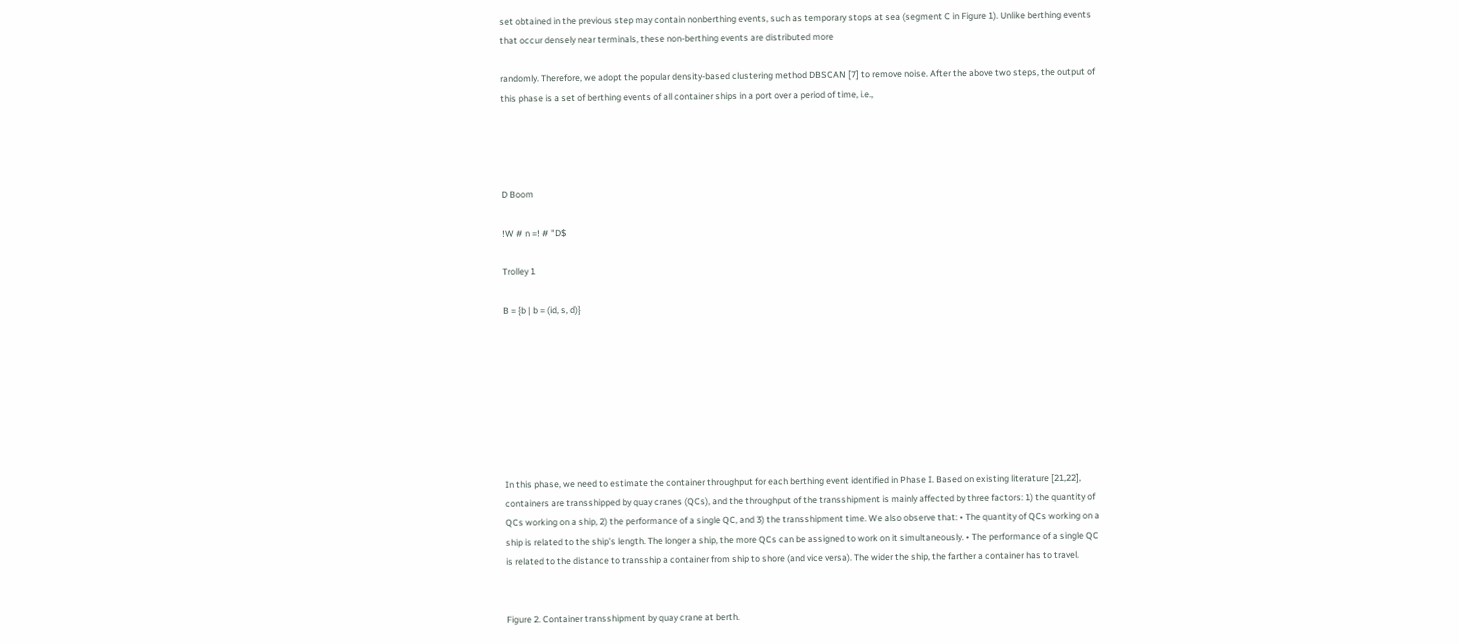set obtained in the previous step may contain nonberthing events, such as temporary stops at sea (segment C in Figure 1). Unlike berthing events that occur densely near terminals, these non-berthing events are distributed more

randomly. Therefore, we adopt the popular density-based clustering method DBSCAN [7] to remove noise. After the above two steps, the output of this phase is a set of berthing events of all container ships in a port over a period of time, i.e.,




D Boom

!W # n =! # "D$

Trolley 1

B = {b | b = (id, s, d)}








In this phase, we need to estimate the container throughput for each berthing event identified in Phase I. Based on existing literature [21,22], containers are transshipped by quay cranes (QCs), and the throughput of the transshipment is mainly affected by three factors: 1) the quantity of QCs working on a ship, 2) the performance of a single QC, and 3) the transshipment time. We also observe that: • The quantity of QCs working on a ship is related to the ship’s length. The longer a ship, the more QCs can be assigned to work on it simultaneously. • The performance of a single QC is related to the distance to transship a container from ship to shore (and vice versa). The wider the ship, the farther a container has to travel.


Figure 2. Container transshipment by quay crane at berth.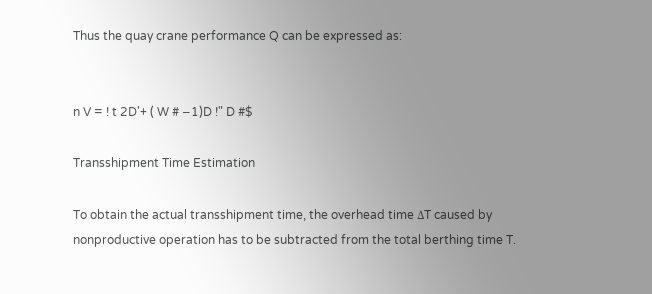Thus the quay crane performance Q can be expressed as:


n V = ! t 2D'+ ( W # −1)D !" D #$

Transshipment Time Estimation

To obtain the actual transshipment time, the overhead time ΔT caused by nonproductive operation has to be subtracted from the total berthing time T.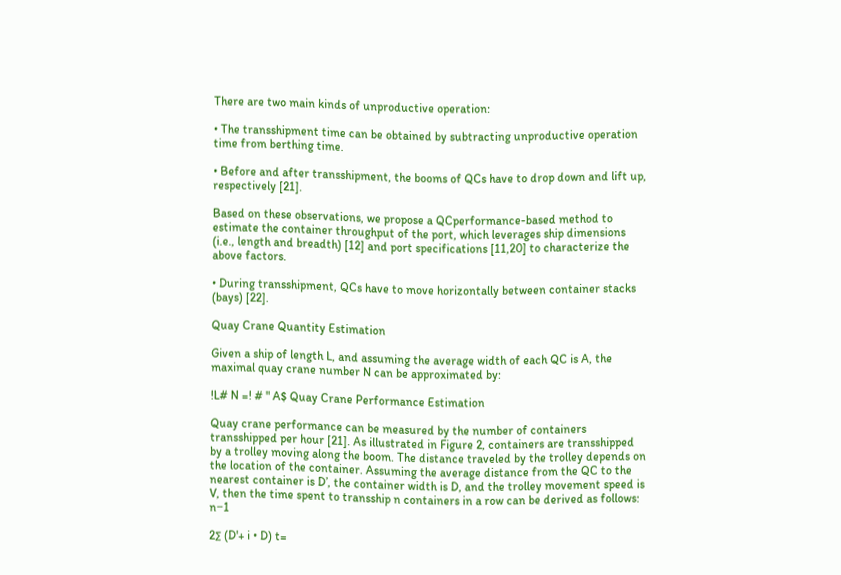There are two main kinds of unproductive operation:

• The transshipment time can be obtained by subtracting unproductive operation time from berthing time.

• Before and after transshipment, the booms of QCs have to drop down and lift up, respectively [21].

Based on these observations, we propose a QCperformance-based method to estimate the container throughput of the port, which leverages ship dimensions (i.e., length and breadth) [12] and port specifications [11,20] to characterize the above factors.

• During transshipment, QCs have to move horizontally between container stacks (bays) [22].

Quay Crane Quantity Estimation

Given a ship of length L, and assuming the average width of each QC is A, the maximal quay crane number N can be approximated by:

!L# N =! # " A$ Quay Crane Performance Estimation

Quay crane performance can be measured by the number of containers transshipped per hour [21]. As illustrated in Figure 2, containers are transshipped by a trolley moving along the boom. The distance traveled by the trolley depends on the location of the container. Assuming the average distance from the QC to the nearest container is D’, the container width is D, and the trolley movement speed is V, then the time spent to transship n containers in a row can be derived as follows: n−1

2∑ (D'+ i • D) t=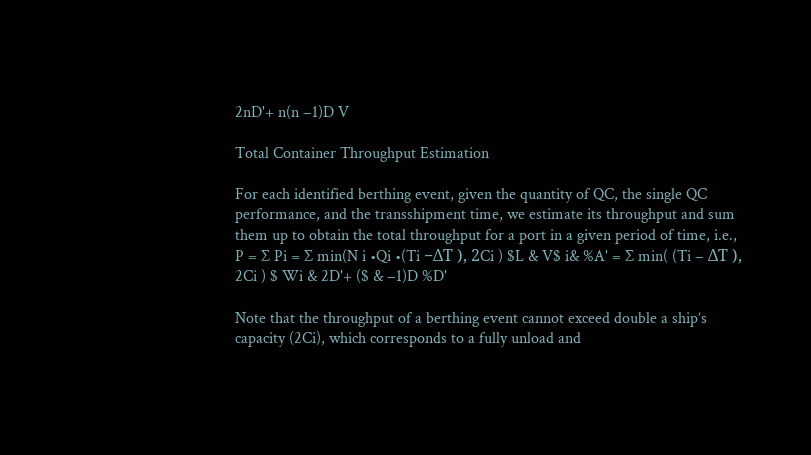2nD'+ n(n −1)D V

Total Container Throughput Estimation

For each identified berthing event, given the quantity of QC, the single QC performance, and the transshipment time, we estimate its throughput and sum them up to obtain the total throughput for a port in a given period of time, i.e., P = ∑ Pi = ∑ min(N i •Qi •(Ti −ΔT ), 2Ci ) $L & V$ i& %A' = ∑ min( (Ti − ΔT ), 2Ci ) $ Wi & 2D'+ ($ & −1)D %D'

Note that the throughput of a berthing event cannot exceed double a ship’s capacity (2Ci), which corresponds to a fully unload and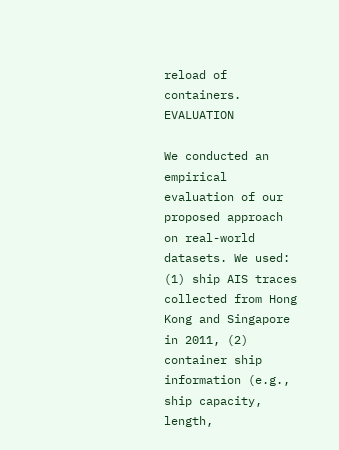reload of containers. EVALUATION

We conducted an empirical evaluation of our proposed approach on real-world datasets. We used: (1) ship AIS traces collected from Hong Kong and Singapore in 2011, (2) container ship information (e.g., ship capacity, length,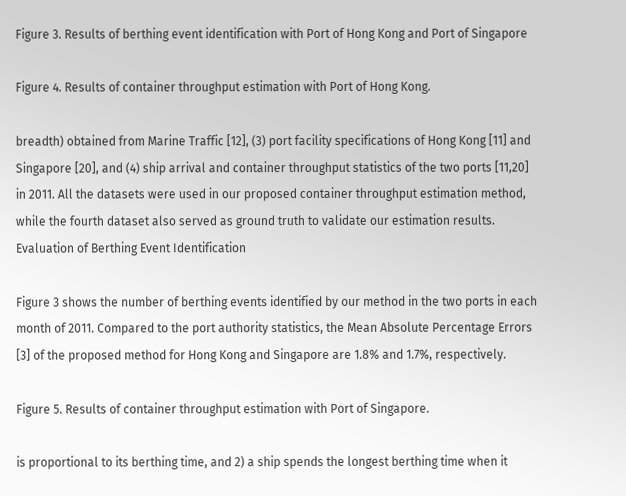Figure 3. Results of berthing event identification with Port of Hong Kong and Port of Singapore

Figure 4. Results of container throughput estimation with Port of Hong Kong.

breadth) obtained from Marine Traffic [12], (3) port facility specifications of Hong Kong [11] and Singapore [20], and (4) ship arrival and container throughput statistics of the two ports [11,20] in 2011. All the datasets were used in our proposed container throughput estimation method, while the fourth dataset also served as ground truth to validate our estimation results. Evaluation of Berthing Event Identification

Figure 3 shows the number of berthing events identified by our method in the two ports in each month of 2011. Compared to the port authority statistics, the Mean Absolute Percentage Errors [3] of the proposed method for Hong Kong and Singapore are 1.8% and 1.7%, respectively.

Figure 5. Results of container throughput estimation with Port of Singapore.

is proportional to its berthing time, and 2) a ship spends the longest berthing time when it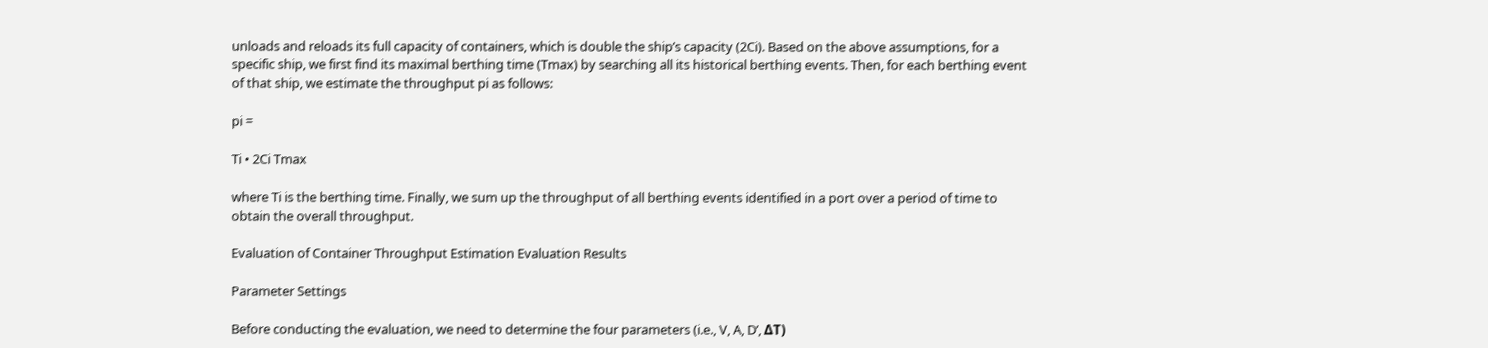unloads and reloads its full capacity of containers, which is double the ship’s capacity (2Ci). Based on the above assumptions, for a specific ship, we first find its maximal berthing time (Tmax) by searching all its historical berthing events. Then, for each berthing event of that ship, we estimate the throughput pi as follows:

pi =

Ti • 2Ci Tmax

where Ti is the berthing time. Finally, we sum up the throughput of all berthing events identified in a port over a period of time to obtain the overall throughput.

Evaluation of Container Throughput Estimation Evaluation Results

Parameter Settings

Before conducting the evaluation, we need to determine the four parameters (i.e., V, A, D’, ΔT)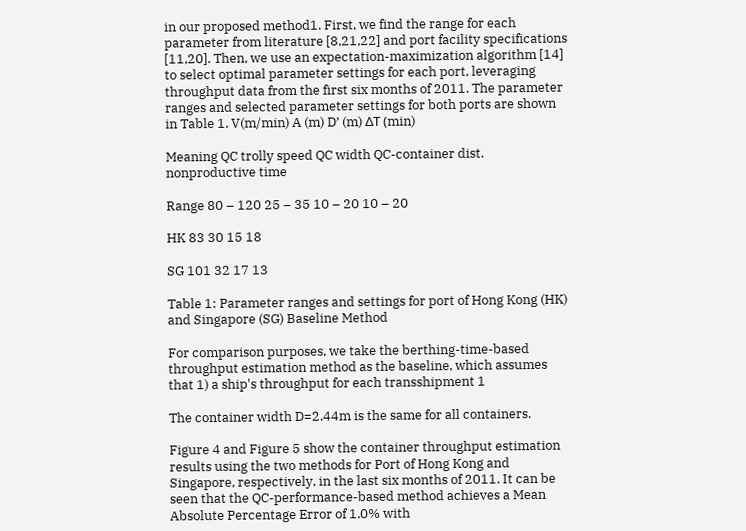in our proposed method1. First, we find the range for each parameter from literature [8,21,22] and port facility specifications [11,20]. Then, we use an expectation-maximization algorithm [14] to select optimal parameter settings for each port, leveraging throughput data from the first six months of 2011. The parameter ranges and selected parameter settings for both ports are shown in Table 1. V(m/min) A (m) D’ (m) ΔT (min)

Meaning QC trolly speed QC width QC-container dist. nonproductive time

Range 80 – 120 25 – 35 10 – 20 10 – 20

HK 83 30 15 18

SG 101 32 17 13

Table 1: Parameter ranges and settings for port of Hong Kong (HK) and Singapore (SG) Baseline Method

For comparison purposes, we take the berthing-time-based throughput estimation method as the baseline, which assumes that 1) a ship's throughput for each transshipment 1

The container width D=2.44m is the same for all containers.

Figure 4 and Figure 5 show the container throughput estimation results using the two methods for Port of Hong Kong and Singapore, respectively, in the last six months of 2011. It can be seen that the QC-performance-based method achieves a Mean Absolute Percentage Error of 1.0% with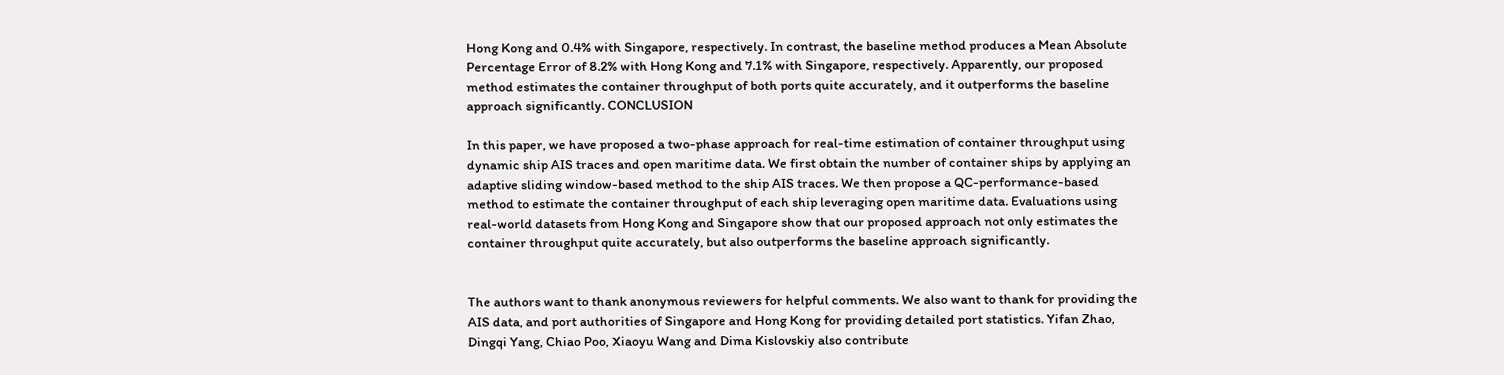Hong Kong and 0.4% with Singapore, respectively. In contrast, the baseline method produces a Mean Absolute Percentage Error of 8.2% with Hong Kong and 7.1% with Singapore, respectively. Apparently, our proposed method estimates the container throughput of both ports quite accurately, and it outperforms the baseline approach significantly. CONCLUSION

In this paper, we have proposed a two-phase approach for real-time estimation of container throughput using dynamic ship AIS traces and open maritime data. We first obtain the number of container ships by applying an adaptive sliding window-based method to the ship AIS traces. We then propose a QC-performance-based method to estimate the container throughput of each ship leveraging open maritime data. Evaluations using real-world datasets from Hong Kong and Singapore show that our proposed approach not only estimates the container throughput quite accurately, but also outperforms the baseline approach significantly.


The authors want to thank anonymous reviewers for helpful comments. We also want to thank for providing the AIS data, and port authorities of Singapore and Hong Kong for providing detailed port statistics. Yifan Zhao, Dingqi Yang, Chiao Poo, Xiaoyu Wang and Dima Kislovskiy also contribute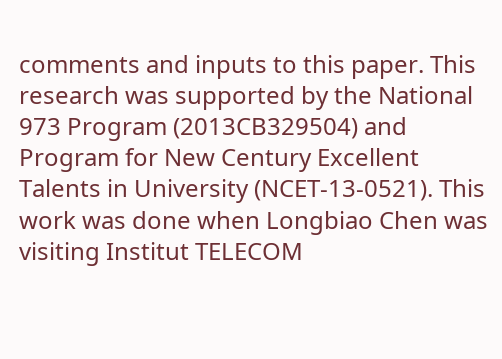comments and inputs to this paper. This research was supported by the National 973 Program (2013CB329504) and Program for New Century Excellent Talents in University (NCET-13-0521). This work was done when Longbiao Chen was visiting Institut TELECOM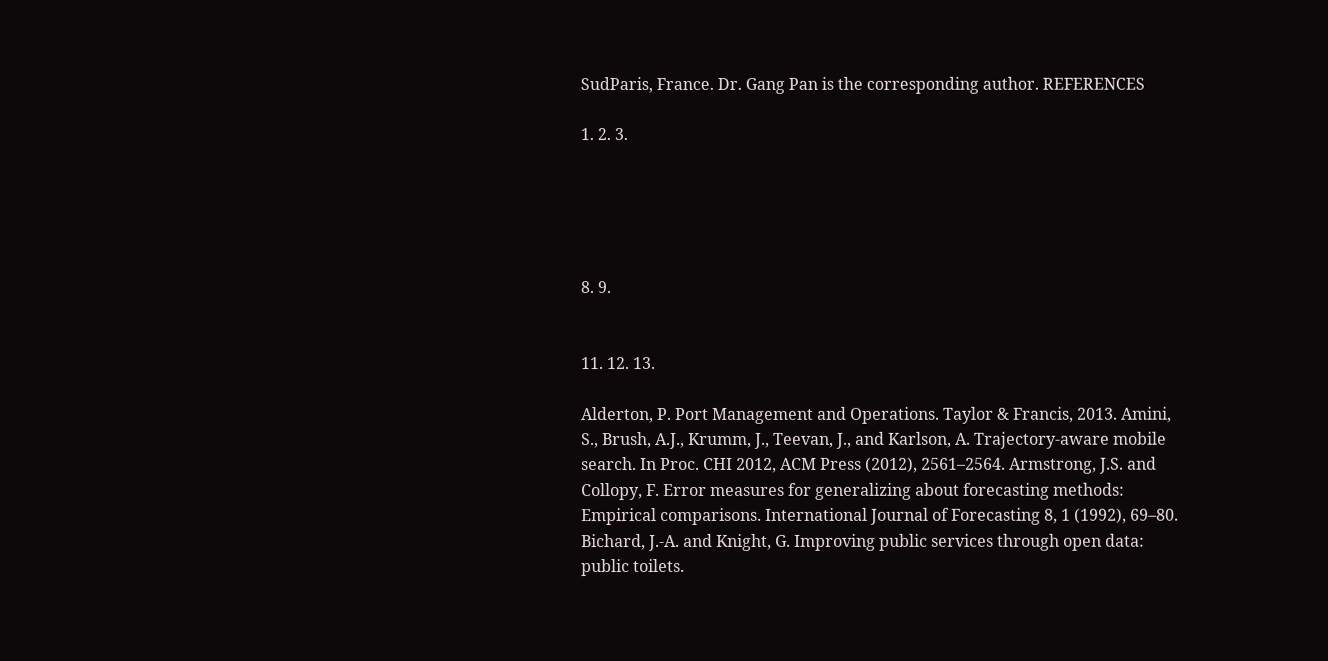SudParis, France. Dr. Gang Pan is the corresponding author. REFERENCES

1. 2. 3.





8. 9.


11. 12. 13.

Alderton, P. Port Management and Operations. Taylor & Francis, 2013. Amini, S., Brush, A.J., Krumm, J., Teevan, J., and Karlson, A. Trajectory-aware mobile search. In Proc. CHI 2012, ACM Press (2012), 2561–2564. Armstrong, J.S. and Collopy, F. Error measures for generalizing about forecasting methods: Empirical comparisons. International Journal of Forecasting 8, 1 (1992), 69–80. Bichard, J.-A. and Knight, G. Improving public services through open data: public toilets.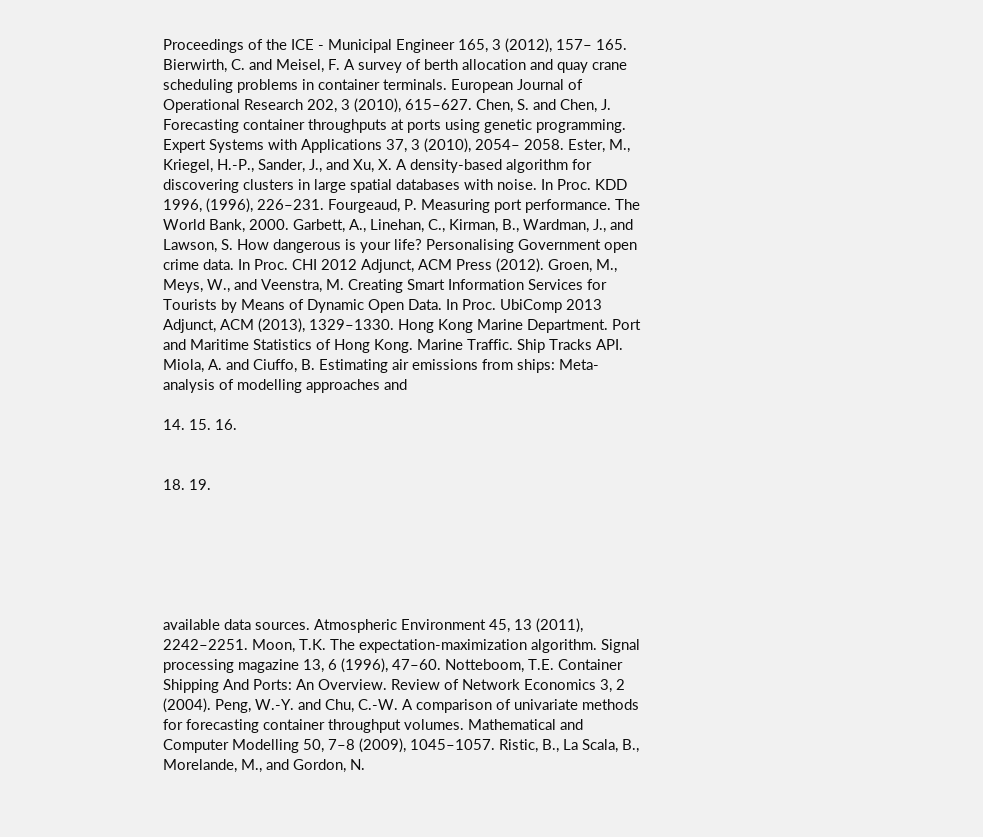Proceedings of the ICE - Municipal Engineer 165, 3 (2012), 157– 165. Bierwirth, C. and Meisel, F. A survey of berth allocation and quay crane scheduling problems in container terminals. European Journal of Operational Research 202, 3 (2010), 615–627. Chen, S. and Chen, J. Forecasting container throughputs at ports using genetic programming. Expert Systems with Applications 37, 3 (2010), 2054– 2058. Ester, M., Kriegel, H.-P., Sander, J., and Xu, X. A density-based algorithm for discovering clusters in large spatial databases with noise. In Proc. KDD 1996, (1996), 226–231. Fourgeaud, P. Measuring port performance. The World Bank, 2000. Garbett, A., Linehan, C., Kirman, B., Wardman, J., and Lawson, S. How dangerous is your life? Personalising Government open crime data. In Proc. CHI 2012 Adjunct, ACM Press (2012). Groen, M., Meys, W., and Veenstra, M. Creating Smart Information Services for Tourists by Means of Dynamic Open Data. In Proc. UbiComp 2013 Adjunct, ACM (2013), 1329–1330. Hong Kong Marine Department. Port and Maritime Statistics of Hong Kong. Marine Traffic. Ship Tracks API. Miola, A. and Ciuffo, B. Estimating air emissions from ships: Meta-analysis of modelling approaches and

14. 15. 16.


18. 19.






available data sources. Atmospheric Environment 45, 13 (2011), 2242–2251. Moon, T.K. The expectation-maximization algorithm. Signal processing magazine 13, 6 (1996), 47–60. Notteboom, T.E. Container Shipping And Ports: An Overview. Review of Network Economics 3, 2 (2004). Peng, W.-Y. and Chu, C.-W. A comparison of univariate methods for forecasting container throughput volumes. Mathematical and Computer Modelling 50, 7–8 (2009), 1045–1057. Ristic, B., La Scala, B., Morelande, M., and Gordon, N.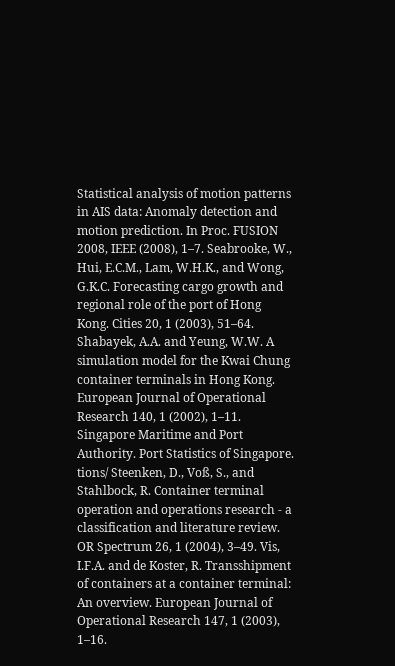Statistical analysis of motion patterns in AIS data: Anomaly detection and motion prediction. In Proc. FUSION 2008, IEEE (2008), 1–7. Seabrooke, W., Hui, E.C.M., Lam, W.H.K., and Wong, G.K.C. Forecasting cargo growth and regional role of the port of Hong Kong. Cities 20, 1 (2003), 51–64. Shabayek, A.A. and Yeung, W.W. A simulation model for the Kwai Chung container terminals in Hong Kong. European Journal of Operational Research 140, 1 (2002), 1–11. Singapore Maritime and Port Authority. Port Statistics of Singapore. tions/ Steenken, D., Voß, S., and Stahlbock, R. Container terminal operation and operations research - a classification and literature review. OR Spectrum 26, 1 (2004), 3–49. Vis, I.F.A. and de Koster, R. Transshipment of containers at a container terminal: An overview. European Journal of Operational Research 147, 1 (2003), 1–16.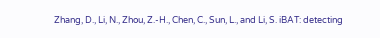Zhang, D., Li, N., Zhou, Z.-H., Chen, C., Sun, L., and Li, S. iBAT: detecting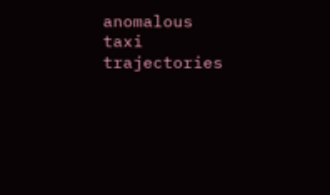anomalous taxi trajectories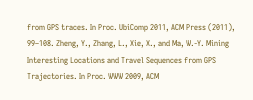from GPS traces. In Proc. UbiComp 2011, ACM Press (2011), 99–108. Zheng, Y., Zhang, L., Xie, X., and Ma, W.-Y. Mining Interesting Locations and Travel Sequences from GPS Trajectories. In Proc. WWW 2009, ACM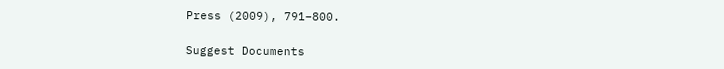Press (2009), 791–800.

Suggest Documents